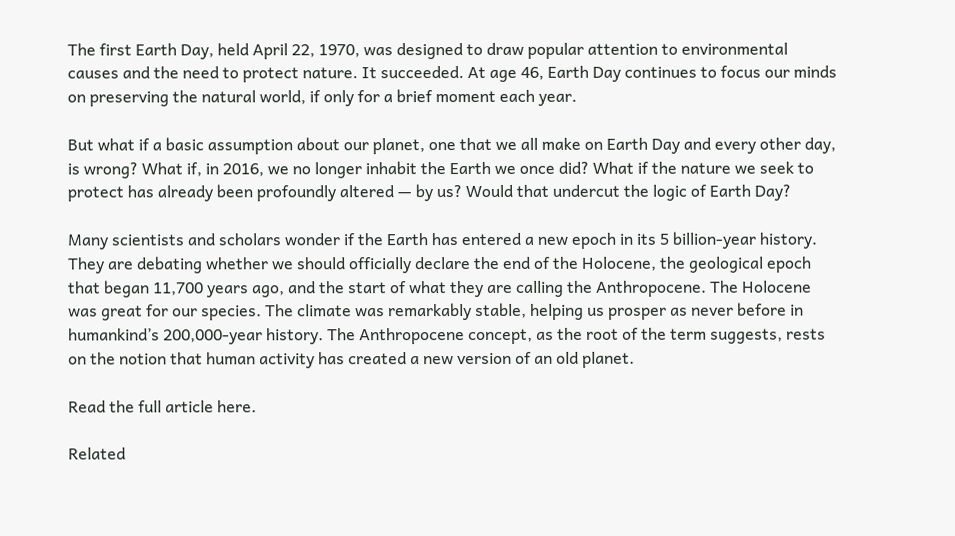The first Earth Day, held April 22, 1970, was designed to draw popular attention to environmental causes and the need to protect nature. It succeeded. At age 46, Earth Day continues to focus our minds on preserving the natural world, if only for a brief moment each year.

But what if a basic assumption about our planet, one that we all make on Earth Day and every other day, is wrong? What if, in 2016, we no longer inhabit the Earth we once did? What if the nature we seek to protect has already been profoundly altered — by us? Would that undercut the logic of Earth Day?

Many scientists and scholars wonder if the Earth has entered a new epoch in its 5 billion-year history. They are debating whether we should officially declare the end of the Holocene, the geological epoch that began 11,700 years ago, and the start of what they are calling the Anthropocene. The Holocene was great for our species. The climate was remarkably stable, helping us prosper as never before in humankind’s 200,000-year history. The Anthropocene concept, as the root of the term suggests, rests on the notion that human activity has created a new version of an old planet.

Read the full article here.

Related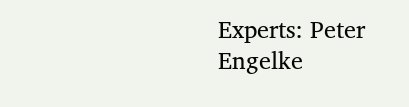Experts: Peter Engelke